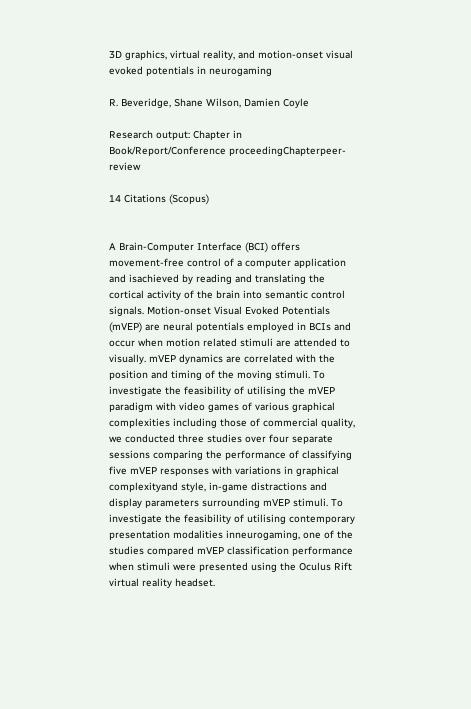3D graphics, virtual reality, and motion-onset visual evoked potentials in neurogaming

R. Beveridge, Shane Wilson, Damien Coyle

Research output: Chapter in Book/Report/Conference proceedingChapterpeer-review

14 Citations (Scopus)


A Brain-Computer Interface (BCI) offers movement-free control of a computer application and isachieved by reading and translating the cortical activity of the brain into semantic control signals. Motion-onset Visual Evoked Potentials (mVEP) are neural potentials employed in BCIs and occur when motion related stimuli are attended to visually. mVEP dynamics are correlated with the position and timing of the moving stimuli. To investigate the feasibility of utilising the mVEP paradigm with video games of various graphical complexities including those of commercial quality, we conducted three studies over four separate sessions comparing the performance of classifying five mVEP responses with variations in graphical complexityand style, in-game distractions and display parameters surrounding mVEP stimuli. To investigate the feasibility of utilising contemporary presentation modalities inneurogaming, one of the studies compared mVEP classification performance when stimuli were presented using the Oculus Rift virtual reality headset.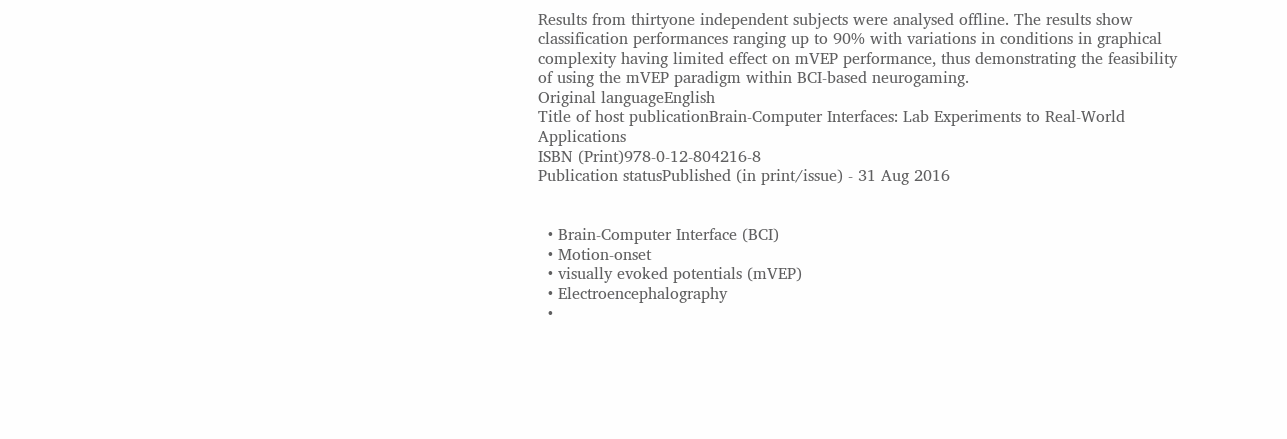Results from thirtyone independent subjects were analysed offline. The results show classification performances ranging up to 90% with variations in conditions in graphical complexity having limited effect on mVEP performance, thus demonstrating the feasibility of using the mVEP paradigm within BCI-based neurogaming.
Original languageEnglish
Title of host publicationBrain-Computer Interfaces: Lab Experiments to Real-World Applications
ISBN (Print)978-0-12-804216-8
Publication statusPublished (in print/issue) - 31 Aug 2016


  • Brain-Computer Interface (BCI)
  • Motion-onset
  • visually evoked potentials (mVEP)
  • Electroencephalography
  •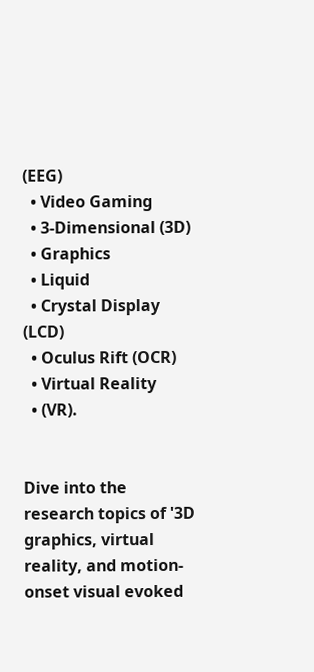(EEG)
  • Video Gaming
  • 3-Dimensional (3D)
  • Graphics
  • Liquid
  • Crystal Display (LCD)
  • Oculus Rift (OCR)
  • Virtual Reality
  • (VR).


Dive into the research topics of '3D graphics, virtual reality, and motion-onset visual evoked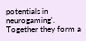potentials in neurogaming'. Together they form a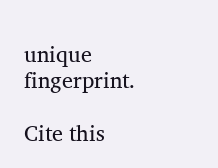unique fingerprint.

Cite this